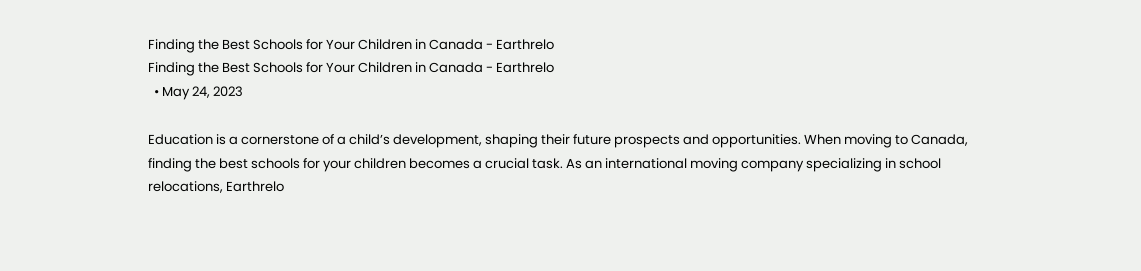Finding the Best Schools for Your Children in Canada - Earthrelo
Finding the Best Schools for Your Children in Canada - Earthrelo
  • May 24, 2023

Education is a cornerstone of a child’s development, shaping their future prospects and opportunities. When moving to Canada, finding the best schools for your children becomes a crucial task. As an international moving company specializing in school relocations, Earthrelo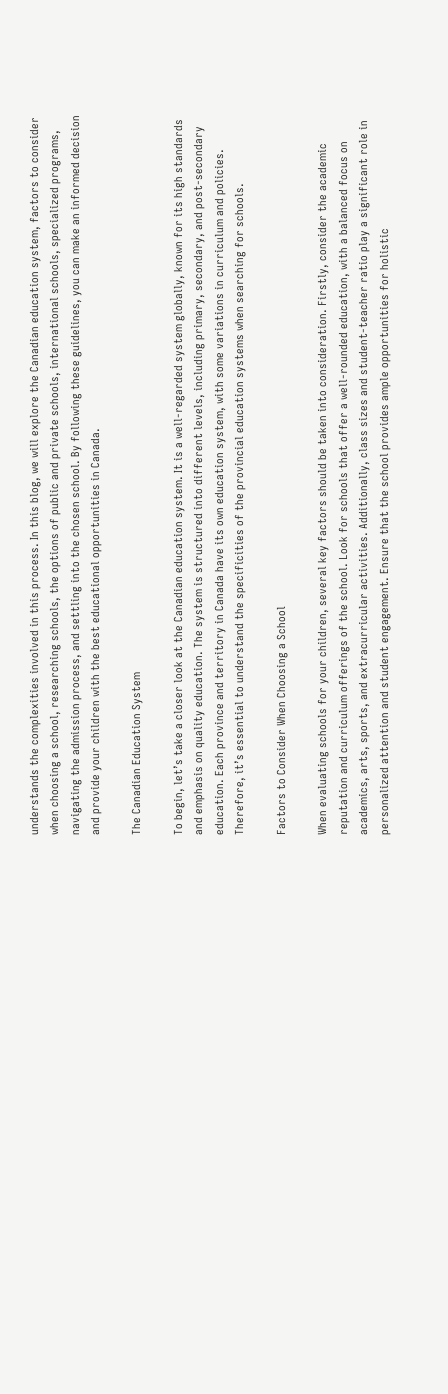understands the complexities involved in this process. In this blog, we will explore the Canadian education system, factors to consider when choosing a school, researching schools, the options of public and private schools, international schools, specialized programs, navigating the admission process, and settling into the chosen school. By following these guidelines, you can make an informed decision and provide your children with the best educational opportunities in Canada.

The Canadian Education System

To begin, let’s take a closer look at the Canadian education system. It is a well-regarded system globally, known for its high standards and emphasis on quality education. The system is structured into different levels, including primary, secondary, and post-secondary education. Each province and territory in Canada have its own education system, with some variations in curriculum and policies. Therefore, it’s essential to understand the specificities of the provincial education systems when searching for schools.

Factors to Consider When Choosing a School

When evaluating schools for your children, several key factors should be taken into consideration. Firstly, consider the academic reputation and curriculum offerings of the school. Look for schools that offer a well-rounded education, with a balanced focus on academics, arts, sports, and extracurricular activities. Additionally, class sizes and student-teacher ratio play a significant role in personalized attention and student engagement. Ensure that the school provides ample opportunities for holistic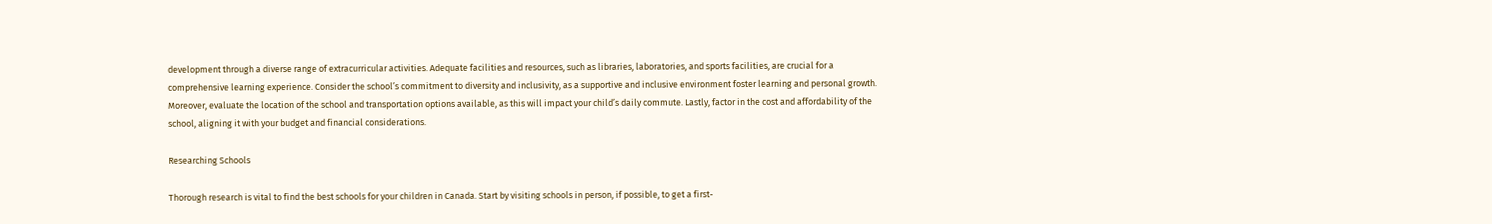development through a diverse range of extracurricular activities. Adequate facilities and resources, such as libraries, laboratories, and sports facilities, are crucial for a comprehensive learning experience. Consider the school’s commitment to diversity and inclusivity, as a supportive and inclusive environment foster learning and personal growth. Moreover, evaluate the location of the school and transportation options available, as this will impact your child’s daily commute. Lastly, factor in the cost and affordability of the school, aligning it with your budget and financial considerations.

Researching Schools

Thorough research is vital to find the best schools for your children in Canada. Start by visiting schools in person, if possible, to get a first-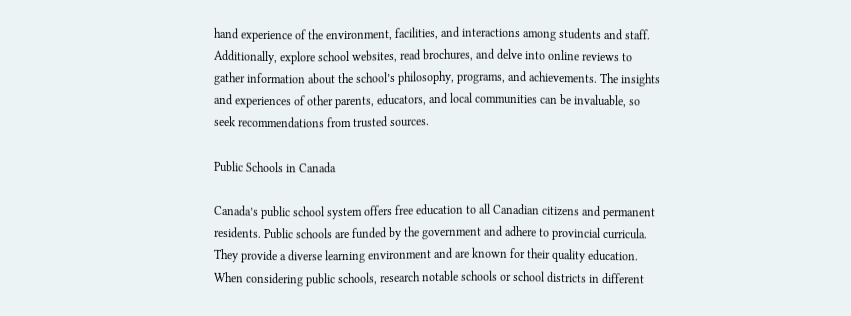hand experience of the environment, facilities, and interactions among students and staff. Additionally, explore school websites, read brochures, and delve into online reviews to gather information about the school’s philosophy, programs, and achievements. The insights and experiences of other parents, educators, and local communities can be invaluable, so seek recommendations from trusted sources.

Public Schools in Canada

Canada’s public school system offers free education to all Canadian citizens and permanent residents. Public schools are funded by the government and adhere to provincial curricula. They provide a diverse learning environment and are known for their quality education. When considering public schools, research notable schools or school districts in different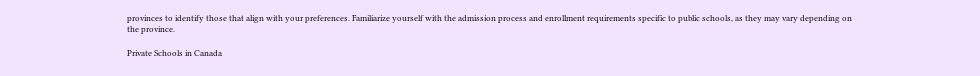provinces to identify those that align with your preferences. Familiarize yourself with the admission process and enrollment requirements specific to public schools, as they may vary depending on the province.

Private Schools in Canada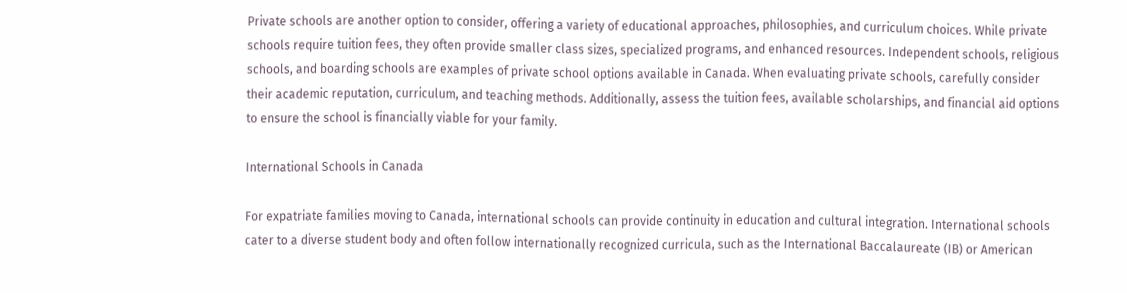Private schools are another option to consider, offering a variety of educational approaches, philosophies, and curriculum choices. While private schools require tuition fees, they often provide smaller class sizes, specialized programs, and enhanced resources. Independent schools, religious schools, and boarding schools are examples of private school options available in Canada. When evaluating private schools, carefully consider their academic reputation, curriculum, and teaching methods. Additionally, assess the tuition fees, available scholarships, and financial aid options to ensure the school is financially viable for your family.

International Schools in Canada

For expatriate families moving to Canada, international schools can provide continuity in education and cultural integration. International schools cater to a diverse student body and often follow internationally recognized curricula, such as the International Baccalaureate (IB) or American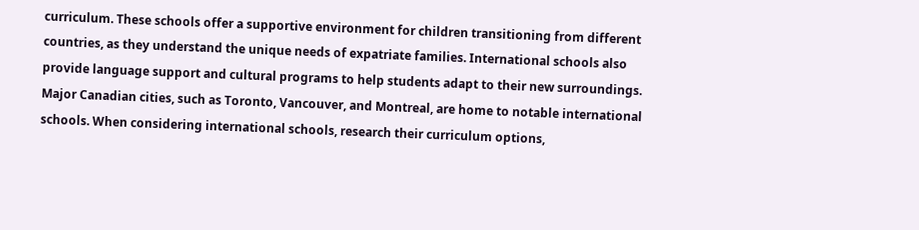curriculum. These schools offer a supportive environment for children transitioning from different countries, as they understand the unique needs of expatriate families. International schools also provide language support and cultural programs to help students adapt to their new surroundings. Major Canadian cities, such as Toronto, Vancouver, and Montreal, are home to notable international schools. When considering international schools, research their curriculum options,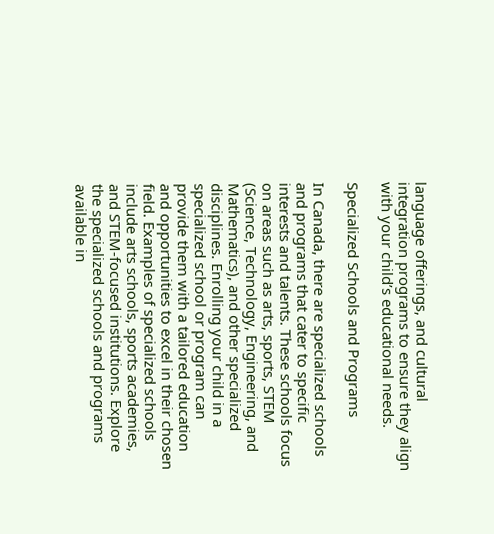language offerings, and cultural integration programs to ensure they align with your child’s educational needs.

Specialized Schools and Programs

In Canada, there are specialized schools and programs that cater to specific interests and talents. These schools focus on areas such as arts, sports, STEM (Science, Technology, Engineering, and Mathematics), and other specialized disciplines. Enrolling your child in a specialized school or program can provide them with a tailored education and opportunities to excel in their chosen field. Examples of specialized schools include arts schools, sports academies, and STEM-focused institutions. Explore the specialized schools and programs available in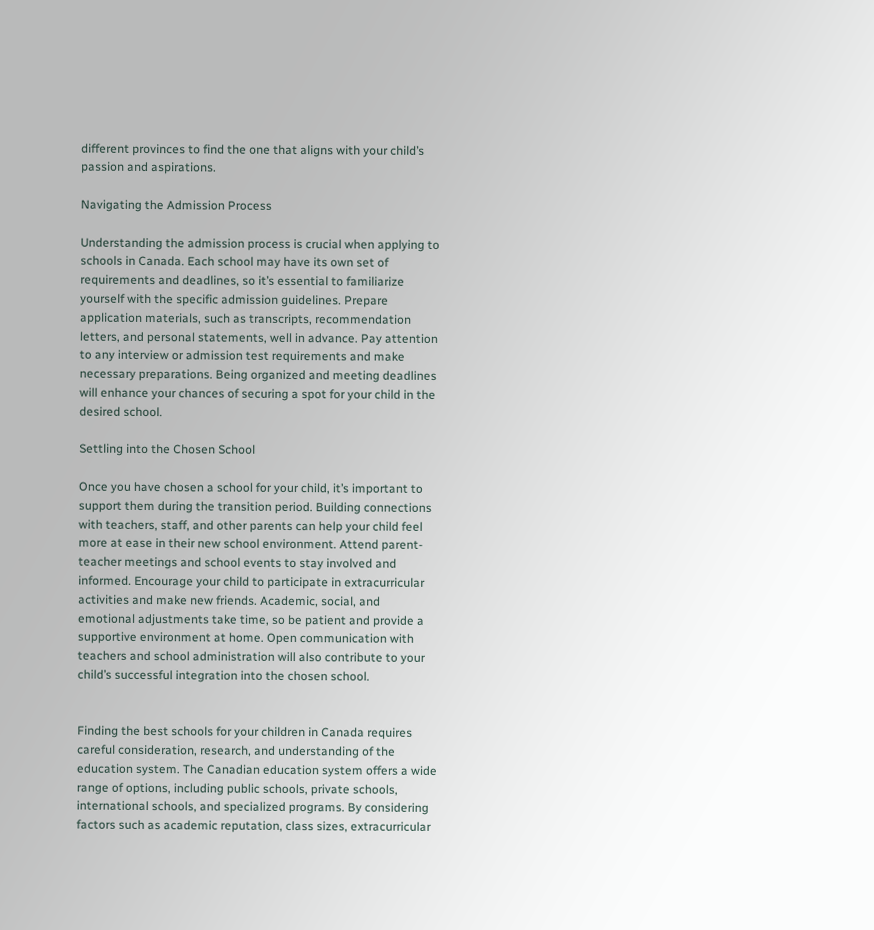different provinces to find the one that aligns with your child’s passion and aspirations.

Navigating the Admission Process

Understanding the admission process is crucial when applying to schools in Canada. Each school may have its own set of requirements and deadlines, so it’s essential to familiarize yourself with the specific admission guidelines. Prepare application materials, such as transcripts, recommendation letters, and personal statements, well in advance. Pay attention to any interview or admission test requirements and make necessary preparations. Being organized and meeting deadlines will enhance your chances of securing a spot for your child in the desired school.

Settling into the Chosen School

Once you have chosen a school for your child, it’s important to support them during the transition period. Building connections with teachers, staff, and other parents can help your child feel more at ease in their new school environment. Attend parent-teacher meetings and school events to stay involved and informed. Encourage your child to participate in extracurricular activities and make new friends. Academic, social, and emotional adjustments take time, so be patient and provide a supportive environment at home. Open communication with teachers and school administration will also contribute to your child’s successful integration into the chosen school.


Finding the best schools for your children in Canada requires careful consideration, research, and understanding of the education system. The Canadian education system offers a wide range of options, including public schools, private schools, international schools, and specialized programs. By considering factors such as academic reputation, class sizes, extracurricular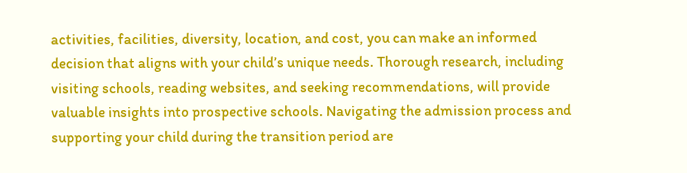activities, facilities, diversity, location, and cost, you can make an informed decision that aligns with your child’s unique needs. Thorough research, including visiting schools, reading websites, and seeking recommendations, will provide valuable insights into prospective schools. Navigating the admission process and supporting your child during the transition period are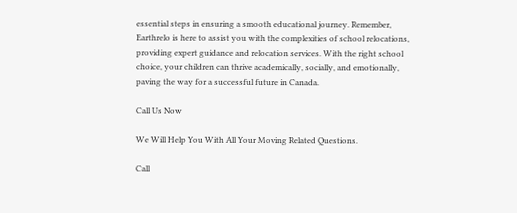essential steps in ensuring a smooth educational journey. Remember, Earthrelo is here to assist you with the complexities of school relocations, providing expert guidance and relocation services. With the right school choice, your children can thrive academically, socially, and emotionally, paving the way for a successful future in Canada.

Call Us Now

We Will Help You With All Your Moving Related Questions.

Call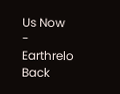Us Now - Earthrelo
Back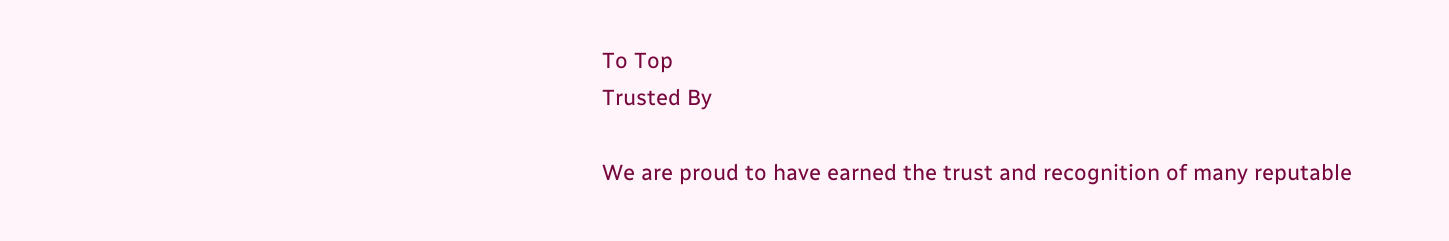To Top
Trusted By

We are proud to have earned the trust and recognition of many reputable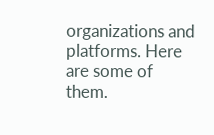organizations and platforms. Here are some of them.